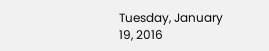Tuesday, January 19, 2016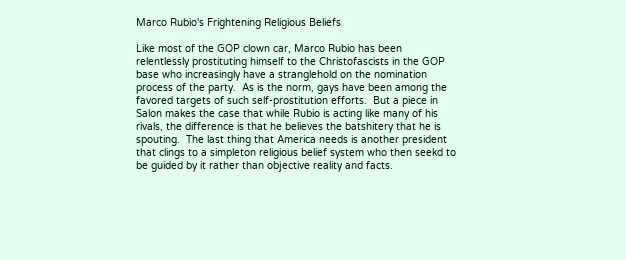Marco Rubio's Frightening Religious Beliefs

Like most of the GOP clown car, Marco Rubio has been relentlessly prostituting himself to the Christofascists in the GOP base who increasingly have a stranglehold on the nomination process of the party.  As is the norm, gays have been among the favored targets of such self-prostitution efforts.  But a piece in Salon makes the case that while Rubio is acting like many of his rivals, the difference is that he believes the batshitery that he is spouting.  The last thing that America needs is another president that clings to a simpleton religious belief system who then seekd to be guided by it rather than objective reality and facts.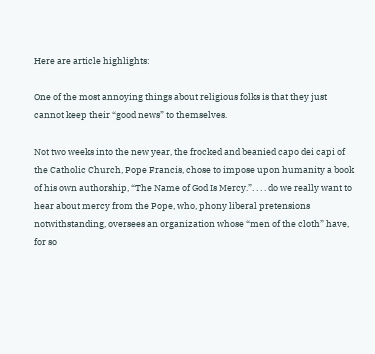Here are article highlights:

One of the most annoying things about religious folks is that they just cannot keep their “good news” to themselves.

Not two weeks into the new year, the frocked and beanied capo dei capi of the Catholic Church, Pope Francis, chose to impose upon humanity a book of his own authorship, “The Name of God Is Mercy.”. . . . do we really want to hear about mercy from the Pope, who, phony liberal pretensions notwithstanding, oversees an organization whose “men of the cloth” have, for so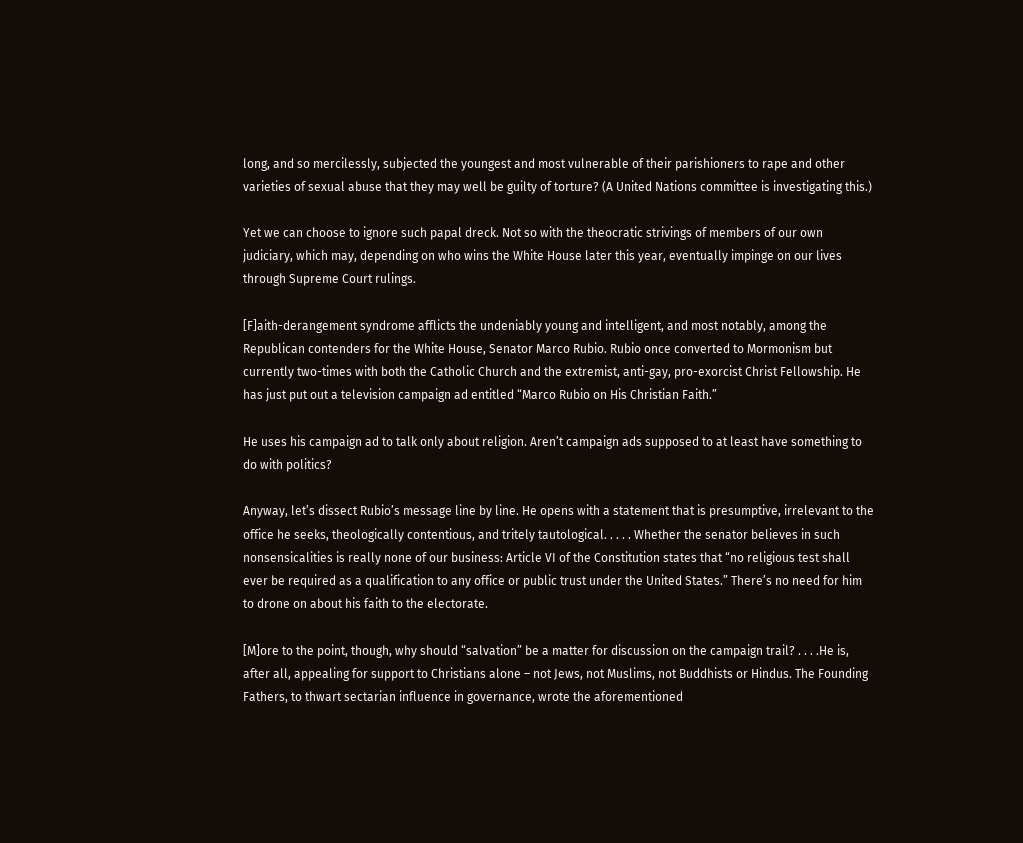long, and so mercilessly, subjected the youngest and most vulnerable of their parishioners to rape and other varieties of sexual abuse that they may well be guilty of torture? (A United Nations committee is investigating this.)

Yet we can choose to ignore such papal dreck. Not so with the theocratic strivings of members of our own judiciary, which may, depending on who wins the White House later this year, eventually impinge on our lives through Supreme Court rulings.

[F]aith-derangement syndrome afflicts the undeniably young and intelligent, and most notably, among the Republican contenders for the White House, Senator Marco Rubio. Rubio once converted to Mormonism but currently two-times with both the Catholic Church and the extremist, anti-gay, pro-exorcist Christ Fellowship. He has just put out a television campaign ad entitled “Marco Rubio on His Christian Faith.”

He uses his campaign ad to talk only about religion. Aren’t campaign ads supposed to at least have something to do with politics?

Anyway, let’s dissect Rubio’s message line by line. He opens with a statement that is presumptive, irrelevant to the office he seeks, theologically contentious, and tritely tautological. . . . . Whether the senator believes in such nonsensicalities is really none of our business: Article VI of the Constitution states that “no religious test shall ever be required as a qualification to any office or public trust under the United States.” There’s no need for him to drone on about his faith to the electorate.

[M]ore to the point, though, why should “salvation” be a matter for discussion on the campaign trail? . . . .He is, after all, appealing for support to Christians alone – not Jews, not Muslims, not Buddhists or Hindus. The Founding Fathers, to thwart sectarian influence in governance, wrote the aforementioned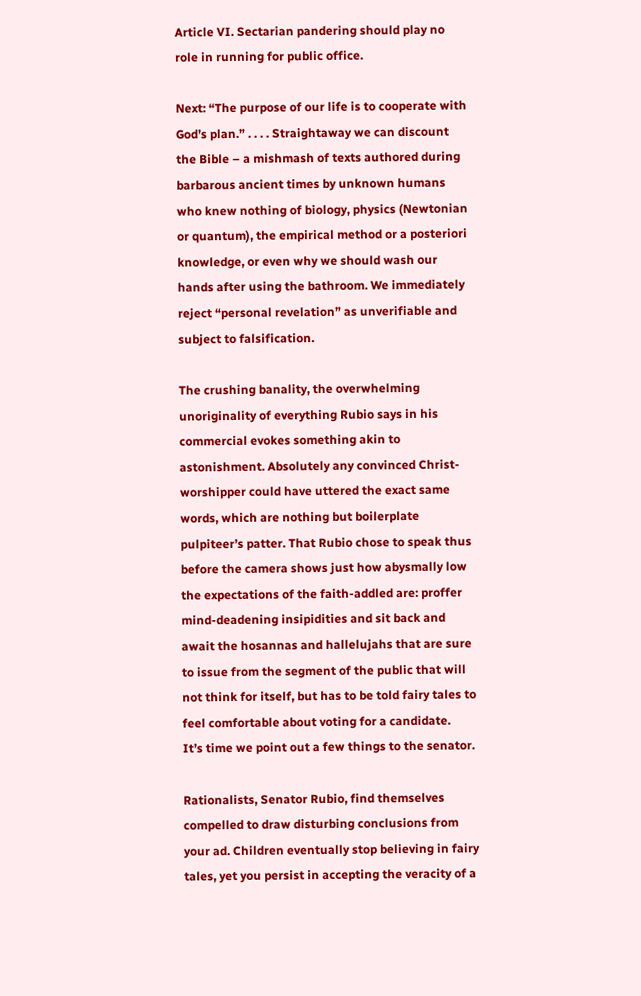Article VI. Sectarian pandering should play no role in running for public office.

Next: “The purpose of our life is to cooperate with God’s plan.” . . . . Straightaway we can discount the Bible – a mishmash of texts authored during barbarous ancient times by unknown humans who knew nothing of biology, physics (Newtonian or quantum), the empirical method or a posteriori knowledge, or even why we should wash our hands after using the bathroom. We immediately reject “personal revelation” as unverifiable and subject to falsification.

The crushing banality, the overwhelming unoriginality of everything Rubio says in his commercial evokes something akin to astonishment. Absolutely any convinced Christ-worshipper could have uttered the exact same words, which are nothing but boilerplate pulpiteer’s patter. That Rubio chose to speak thus before the camera shows just how abysmally low the expectations of the faith-addled are: proffer mind-deadening insipidities and sit back and await the hosannas and hallelujahs that are sure to issue from the segment of the public that will not think for itself, but has to be told fairy tales to feel comfortable about voting for a candidate.
It’s time we point out a few things to the senator.

Rationalists, Senator Rubio, find themselves compelled to draw disturbing conclusions from your ad. Children eventually stop believing in fairy tales, yet you persist in accepting the veracity of a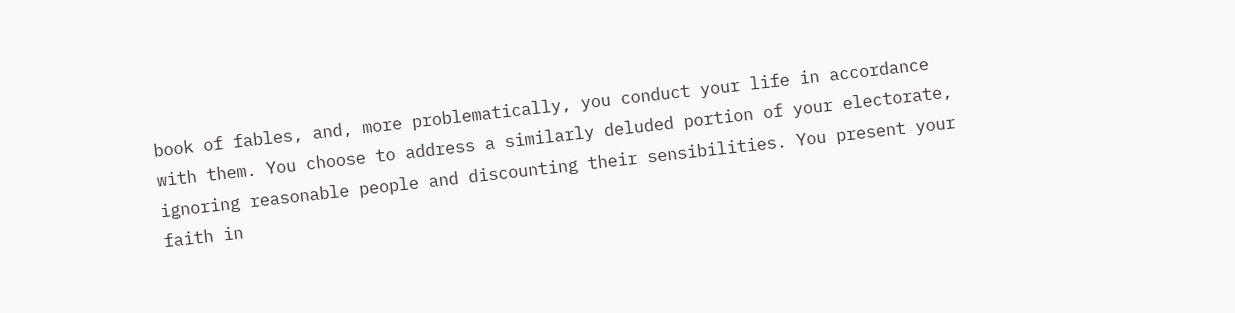book of fables, and, more problematically, you conduct your life in accordance with them. You choose to address a similarly deluded portion of your electorate, ignoring reasonable people and discounting their sensibilities. You present your faith in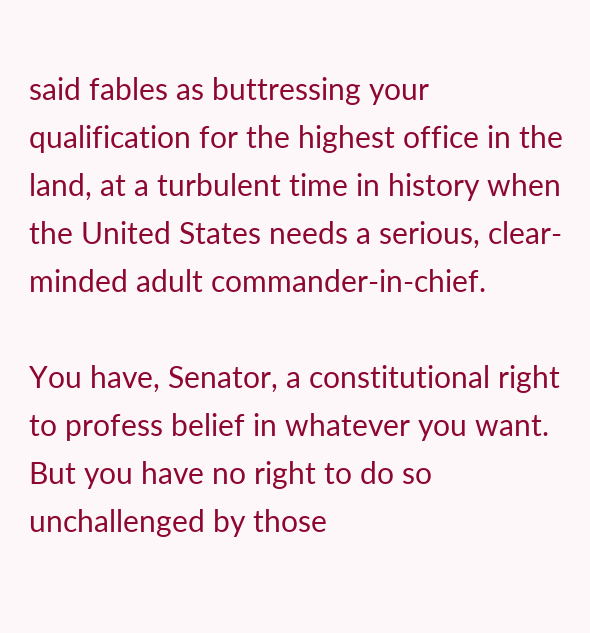said fables as buttressing your qualification for the highest office in the land, at a turbulent time in history when the United States needs a serious, clear-minded adult commander-in-chief.

You have, Senator, a constitutional right to profess belief in whatever you want. But you have no right to do so unchallenged by those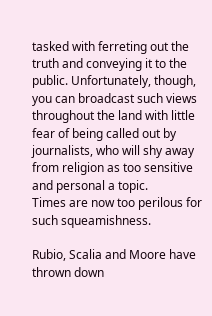tasked with ferreting out the truth and conveying it to the public. Unfortunately, though, you can broadcast such views throughout the land with little fear of being called out by journalists, who will shy away from religion as too sensitive and personal a topic.
Times are now too perilous for such squeamishness.

Rubio, Scalia and Moore have thrown down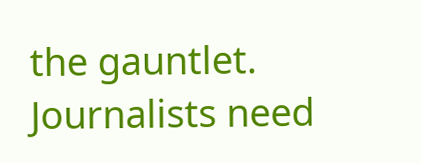the gauntlet. Journalists need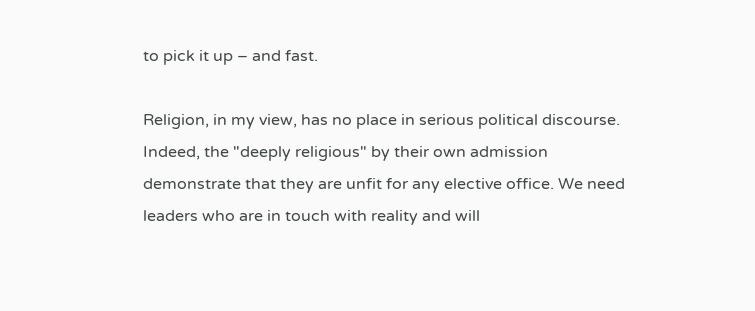to pick it up – and fast.

Religion, in my view, has no place in serious political discourse.  Indeed, the "deeply religious" by their own admission demonstrate that they are unfit for any elective office. We need leaders who are in touch with reality and will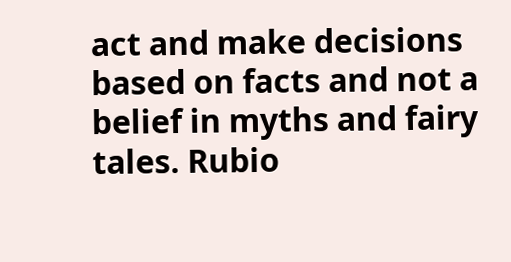act and make decisions based on facts and not a belief in myths and fairy tales. Rubio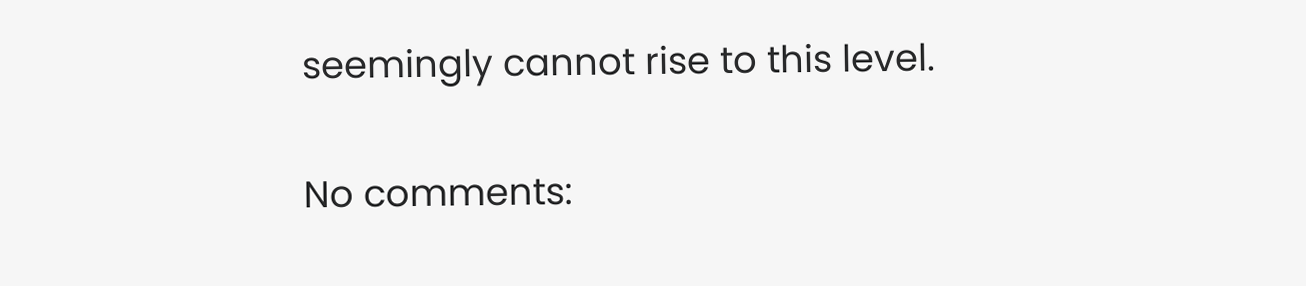seemingly cannot rise to this level.

No comments: